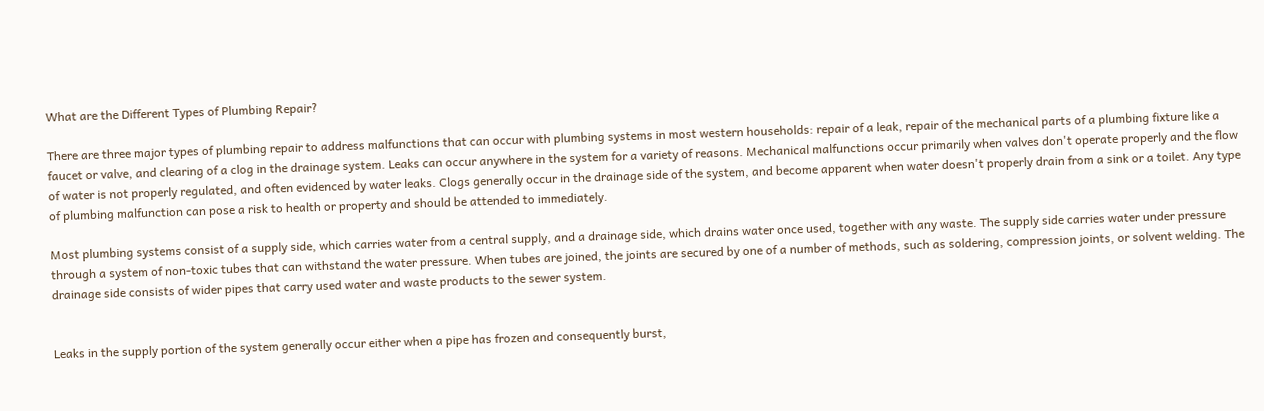What are the Different Types of Plumbing Repair?

There are three major types of plumbing repair to address malfunctions that can occur with plumbing systems in most western households: repair of a leak, repair of the mechanical parts of a plumbing fixture like a faucet or valve, and clearing of a clog in the drainage system. Leaks can occur anywhere in the system for a variety of reasons. Mechanical malfunctions occur primarily when valves don't operate properly and the flow of water is not properly regulated, and often evidenced by water leaks. Clogs generally occur in the drainage side of the system, and become apparent when water doesn't properly drain from a sink or a toilet. Any type of plumbing malfunction can pose a risk to health or property and should be attended to immediately.

Most plumbing systems consist of a supply side, which carries water from a central supply, and a drainage side, which drains water once used, together with any waste. The supply side carries water under pressure through a system of non-toxic tubes that can withstand the water pressure. When tubes are joined, the joints are secured by one of a number of methods, such as soldering, compression joints, or solvent welding. The drainage side consists of wider pipes that carry used water and waste products to the sewer system.


Leaks in the supply portion of the system generally occur either when a pipe has frozen and consequently burst,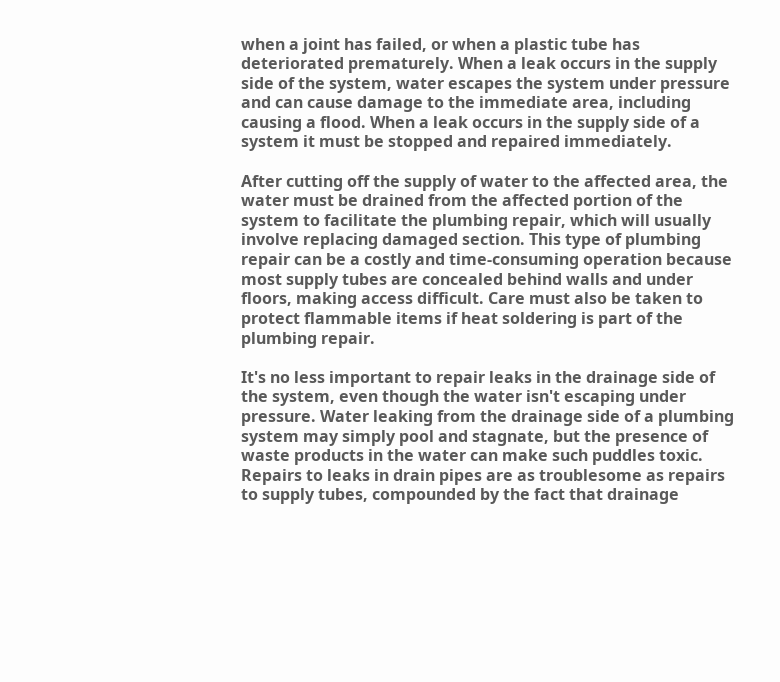when a joint has failed, or when a plastic tube has deteriorated prematurely. When a leak occurs in the supply side of the system, water escapes the system under pressure and can cause damage to the immediate area, including causing a flood. When a leak occurs in the supply side of a system it must be stopped and repaired immediately.

After cutting off the supply of water to the affected area, the water must be drained from the affected portion of the system to facilitate the plumbing repair, which will usually involve replacing damaged section. This type of plumbing repair can be a costly and time-consuming operation because most supply tubes are concealed behind walls and under floors, making access difficult. Care must also be taken to protect flammable items if heat soldering is part of the plumbing repair.

It's no less important to repair leaks in the drainage side of the system, even though the water isn't escaping under pressure. Water leaking from the drainage side of a plumbing system may simply pool and stagnate, but the presence of waste products in the water can make such puddles toxic. Repairs to leaks in drain pipes are as troublesome as repairs to supply tubes, compounded by the fact that drainage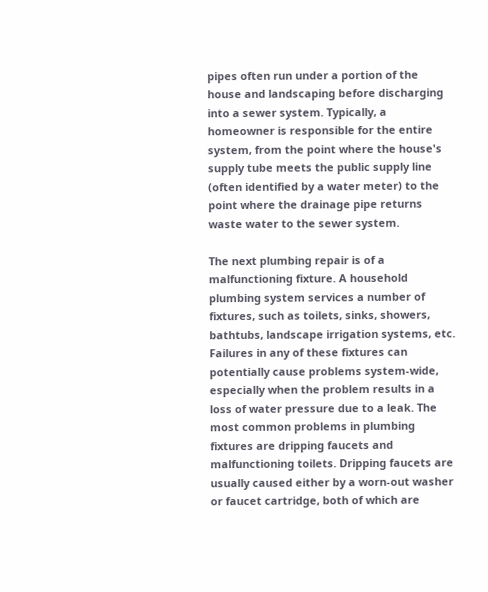pipes often run under a portion of the house and landscaping before discharging into a sewer system. Typically, a homeowner is responsible for the entire system, from the point where the house's supply tube meets the public supply line (often identified by a water meter) to the point where the drainage pipe returns waste water to the sewer system.

The next plumbing repair is of a malfunctioning fixture. A household plumbing system services a number of fixtures, such as toilets, sinks, showers, bathtubs, landscape irrigation systems, etc. Failures in any of these fixtures can potentially cause problems system-wide, especially when the problem results in a loss of water pressure due to a leak. The most common problems in plumbing fixtures are dripping faucets and malfunctioning toilets. Dripping faucets are usually caused either by a worn-out washer or faucet cartridge, both of which are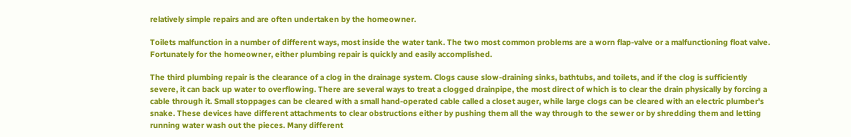relatively simple repairs and are often undertaken by the homeowner.

Toilets malfunction in a number of different ways, most inside the water tank. The two most common problems are a worn flap-valve or a malfunctioning float valve. Fortunately for the homeowner, either plumbing repair is quickly and easily accomplished.

The third plumbing repair is the clearance of a clog in the drainage system. Clogs cause slow-draining sinks, bathtubs, and toilets, and if the clog is sufficiently severe, it can back up water to overflowing. There are several ways to treat a clogged drainpipe, the most direct of which is to clear the drain physically by forcing a cable through it. Small stoppages can be cleared with a small hand-operated cable called a closet auger, while large clogs can be cleared with an electric plumber's snake. These devices have different attachments to clear obstructions either by pushing them all the way through to the sewer or by shredding them and letting running water wash out the pieces. Many different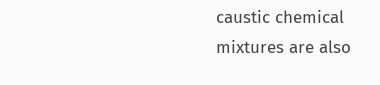caustic chemical mixtures are also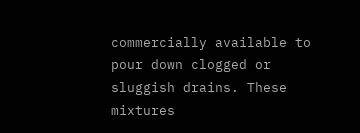commercially available to pour down clogged or sluggish drains. These mixtures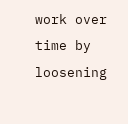work over time by loosening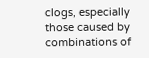clogs, especially those caused by combinations of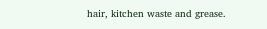hair, kitchen waste and grease.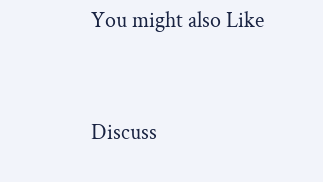You might also Like


Discuss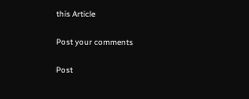this Article

Post your comments

Post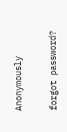Anonymously


forgot password?